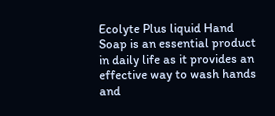Ecolyte Plus liquid Hand Soap is an essential product in daily life as it provides an effective way to wash hands and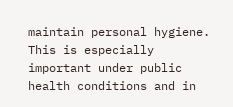maintain personal hygiene. This is especially important under public health conditions and in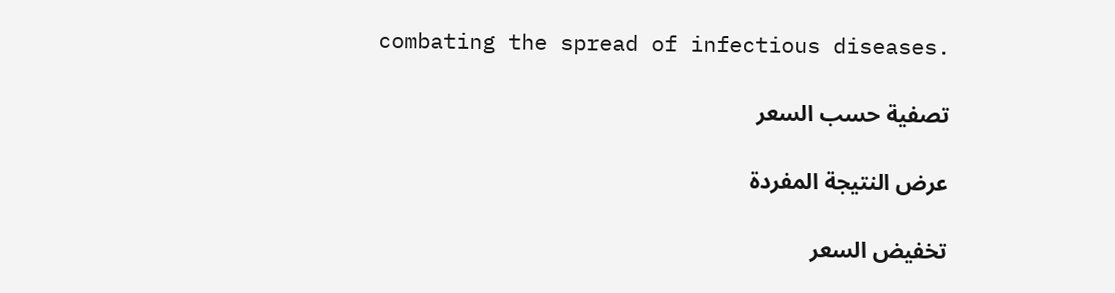combating the spread of infectious diseases.

تصفية حسب السعر

عرض النتيجة المفردة

تخفيض السعر